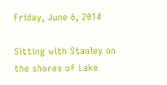Friday, June 6, 2014

Sitting with Stanley on the shores of Lake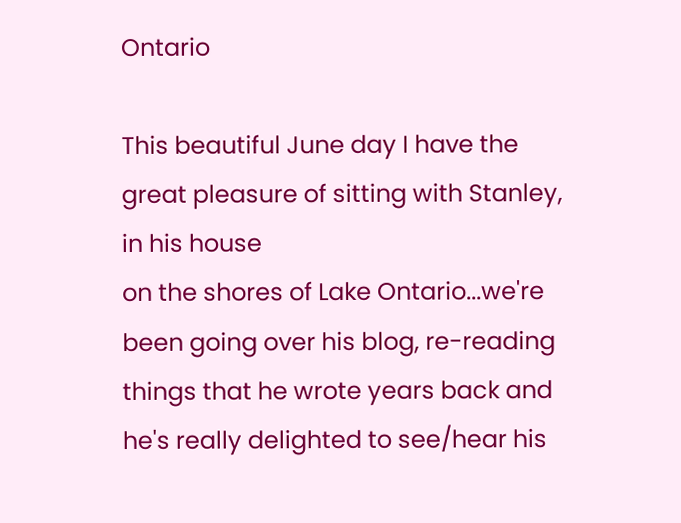Ontario

This beautiful June day I have the great pleasure of sitting with Stanley, in his house
on the shores of Lake Ontario...we're been going over his blog, re-reading things that he wrote years back and he's really delighted to see/hear his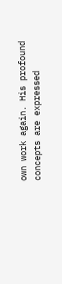own work again. His profound concepts are expressed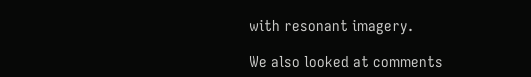with resonant imagery.

We also looked at comments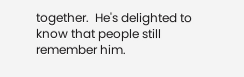together.  He's delighted to know that people still remember him.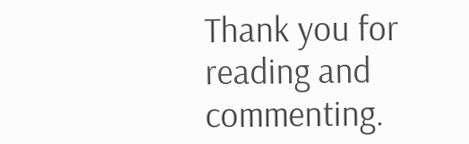Thank you for reading and commenting.